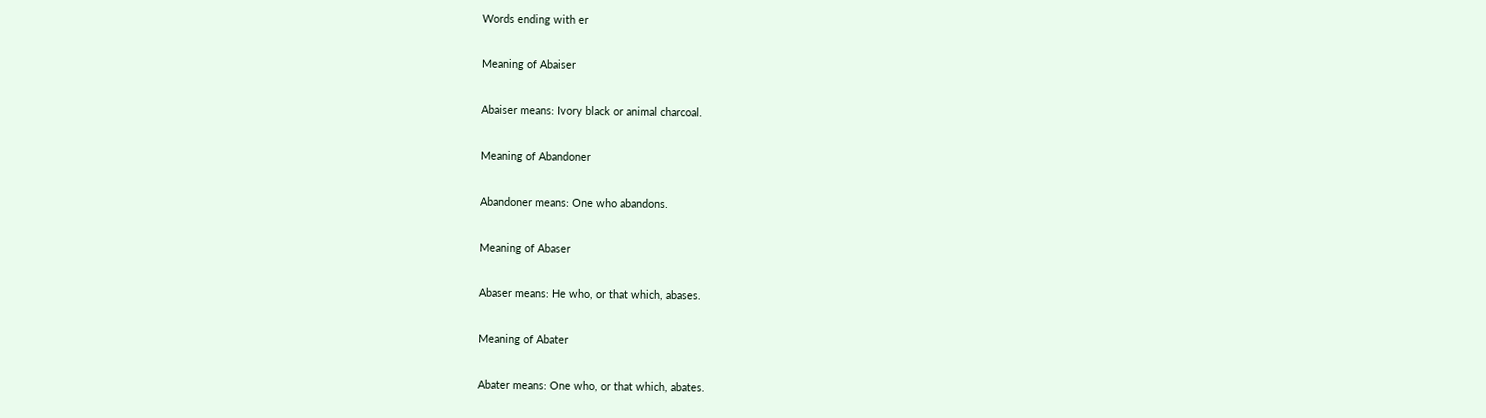Words ending with er

Meaning of Abaiser

Abaiser means: Ivory black or animal charcoal.

Meaning of Abandoner

Abandoner means: One who abandons.

Meaning of Abaser

Abaser means: He who, or that which, abases.

Meaning of Abater

Abater means: One who, or that which, abates.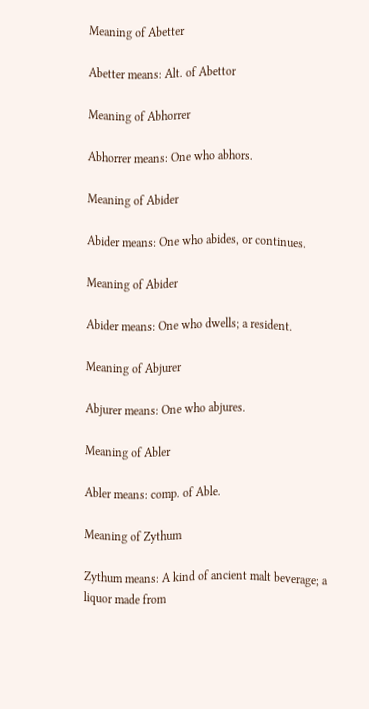Meaning of Abetter

Abetter means: Alt. of Abettor

Meaning of Abhorrer

Abhorrer means: One who abhors.

Meaning of Abider

Abider means: One who abides, or continues.

Meaning of Abider

Abider means: One who dwells; a resident.

Meaning of Abjurer

Abjurer means: One who abjures.

Meaning of Abler

Abler means: comp. of Able.

Meaning of Zythum

Zythum means: A kind of ancient malt beverage; a liquor made from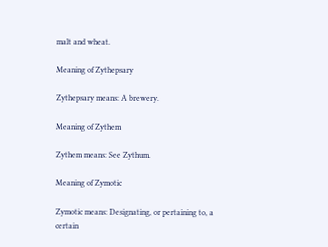malt and wheat.

Meaning of Zythepsary

Zythepsary means: A brewery.

Meaning of Zythem

Zythem means: See Zythum.

Meaning of Zymotic

Zymotic means: Designating, or pertaining to, a certain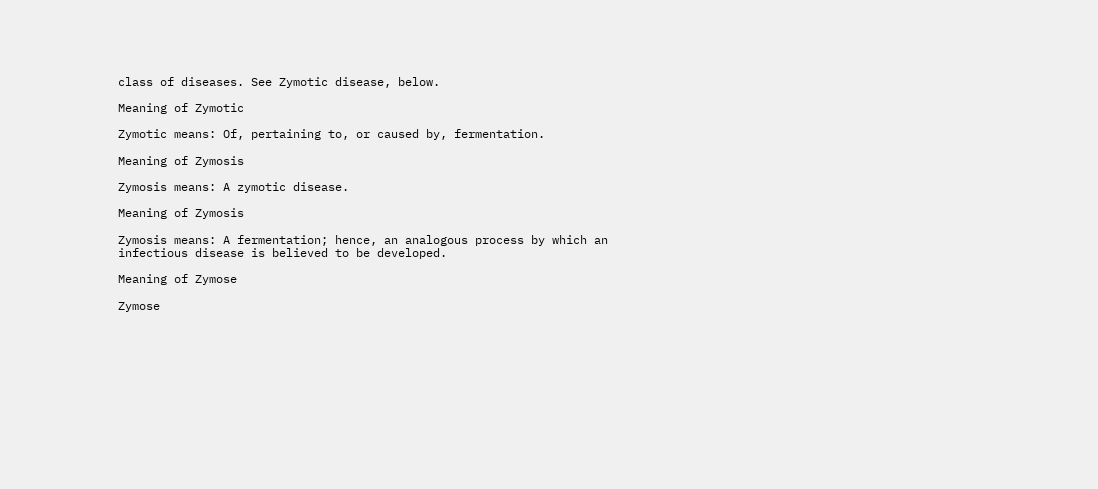class of diseases. See Zymotic disease, below.

Meaning of Zymotic

Zymotic means: Of, pertaining to, or caused by, fermentation.

Meaning of Zymosis

Zymosis means: A zymotic disease.

Meaning of Zymosis

Zymosis means: A fermentation; hence, an analogous process by which an infectious disease is believed to be developed.

Meaning of Zymose

Zymose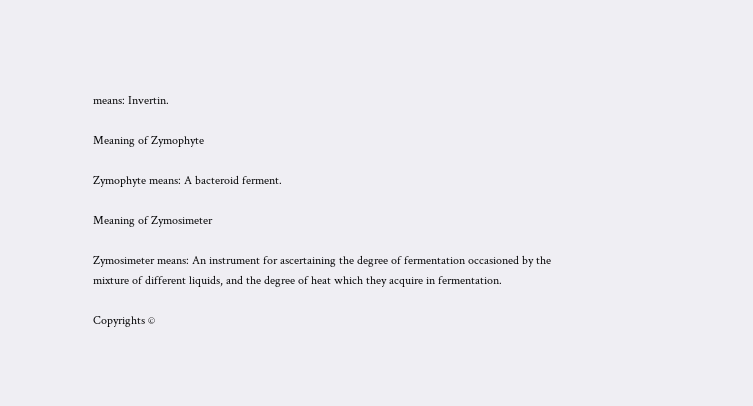means: Invertin.

Meaning of Zymophyte

Zymophyte means: A bacteroid ferment.

Meaning of Zymosimeter

Zymosimeter means: An instrument for ascertaining the degree of fermentation occasioned by the mixture of different liquids, and the degree of heat which they acquire in fermentation.

Copyrights ©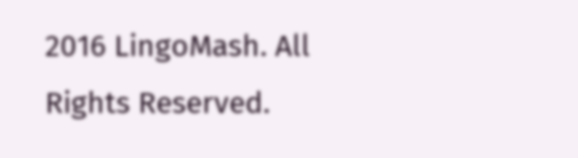2016 LingoMash. All Rights Reserved.